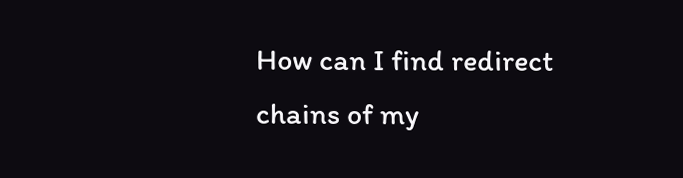How can I find redirect chains of my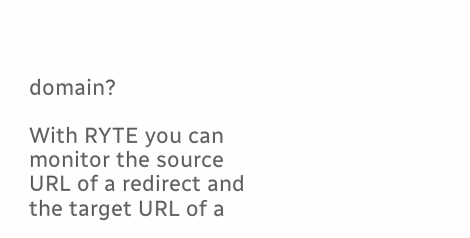domain?

With RYTE you can monitor the source URL of a redirect and the target URL of a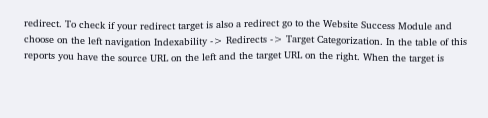redirect. To check if your redirect target is also a redirect go to the Website Success Module and choose on the left navigation Indexability -> Redirects -> Target Categorization. In the table of this reports you have the source URL on the left and the target URL on the right. When the target is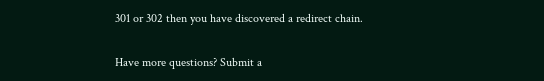301 or 302 then you have discovered a redirect chain.

Have more questions? Submit a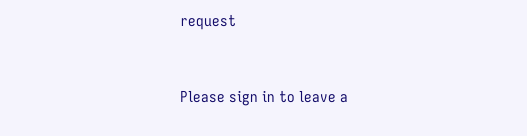request


Please sign in to leave a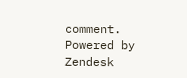comment.
Powered by Zendesk